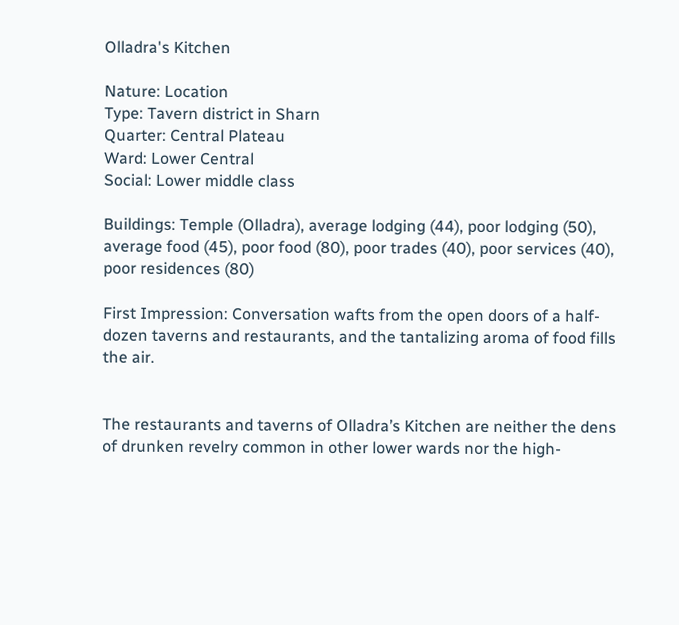Olladra's Kitchen

Nature: Location
Type: Tavern district in Sharn
Quarter: Central Plateau
Ward: Lower Central
Social: Lower middle class

Buildings: Temple (Olladra), average lodging (44), poor lodging (50), average food (45), poor food (80), poor trades (40), poor services (40), poor residences (80)

First Impression: Conversation wafts from the open doors of a half-dozen taverns and restaurants, and the tantalizing aroma of food fills the air.


The restaurants and taverns of Olladra’s Kitchen are neither the dens of drunken revelry common in other lower wards nor the high-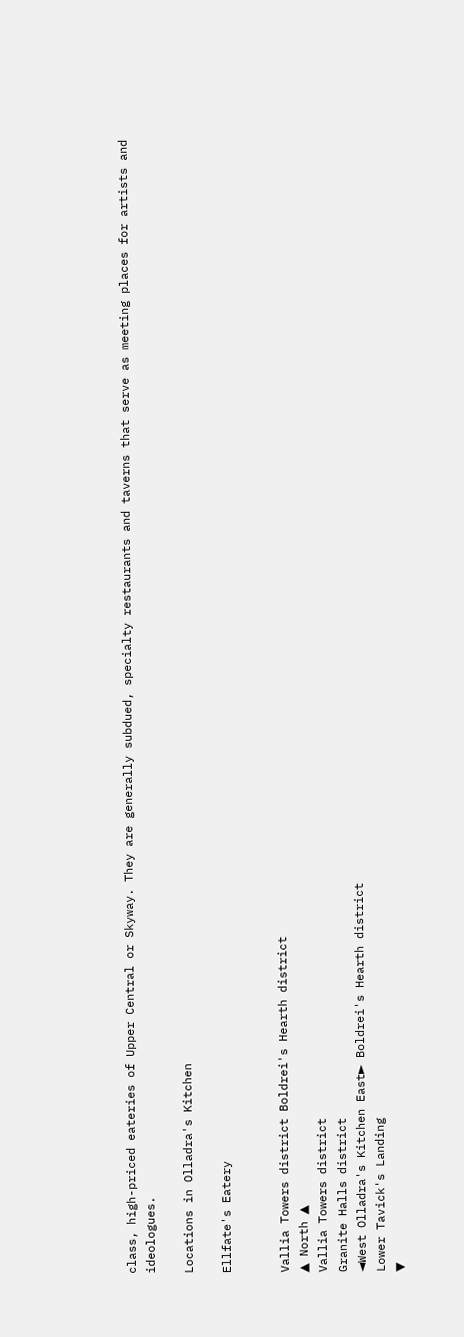class, high-priced eateries of Upper Central or Skyway. They are generally subdued, specialty restaurants and taverns that serve as meeting places for artists and ideologues.

Locations in Olladra's Kitchen

Ellfate's Eatery


Vallia Towers district Boldrei's Hearth district
▲ North ▲
Vallia Towers district
Granite Halls district
◄West Olladra's Kitchen East► Boldrei's Hearth district
Lower Tavick's Landing
▼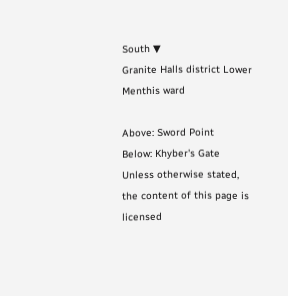South ▼
Granite Halls district Lower Menthis ward

Above: Sword Point
Below: Khyber's Gate
Unless otherwise stated, the content of this page is licensed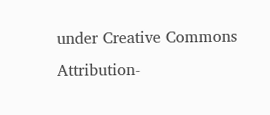under Creative Commons Attribution-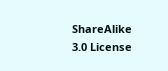ShareAlike 3.0 License